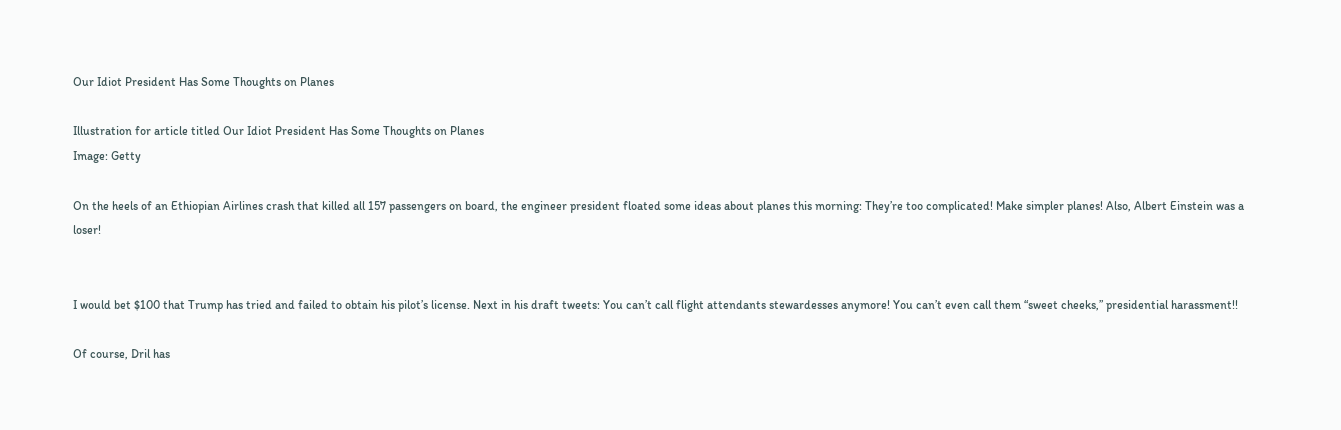Our Idiot President Has Some Thoughts on Planes

Illustration for article titled Our Idiot President Has Some Thoughts on Planes
Image: Getty

On the heels of an Ethiopian Airlines crash that killed all 157 passengers on board, the engineer president floated some ideas about planes this morning: They’re too complicated! Make simpler planes! Also, Albert Einstein was a loser!


I would bet $100 that Trump has tried and failed to obtain his pilot’s license. Next in his draft tweets: You can’t call flight attendants stewardesses anymore! You can’t even call them “sweet cheeks,” presidential harassment!!

Of course, Dril has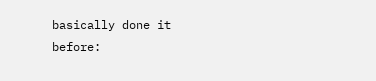basically done it before: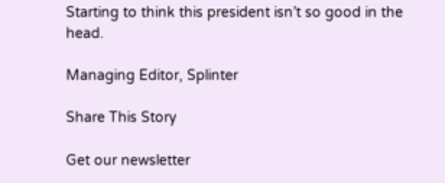Starting to think this president isn’t so good in the head.

Managing Editor, Splinter

Share This Story

Get our newsletter